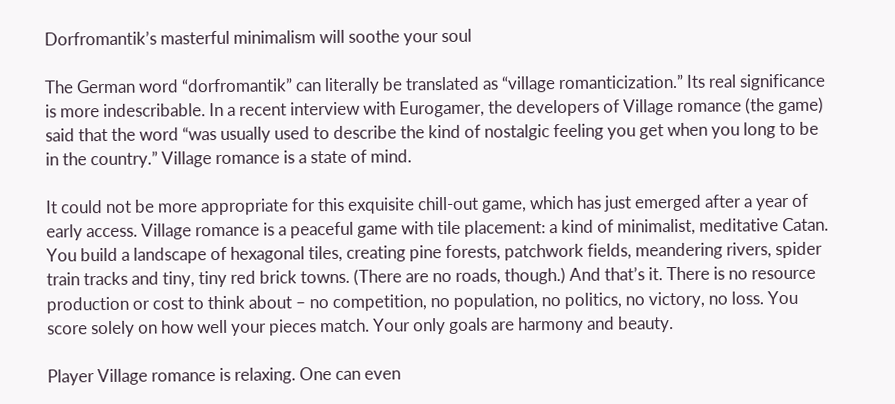Dorfromantik’s masterful minimalism will soothe your soul

The German word “dorfromantik” can literally be translated as “village romanticization.” Its real significance is more indescribable. In a recent interview with Eurogamer, the developers of Village romance (the game) said that the word “was usually used to describe the kind of nostalgic feeling you get when you long to be in the country.” Village romance is a state of mind.

It could not be more appropriate for this exquisite chill-out game, which has just emerged after a year of early access. Village romance is a peaceful game with tile placement: a kind of minimalist, meditative Catan. You build a landscape of hexagonal tiles, creating pine forests, patchwork fields, meandering rivers, spider train tracks and tiny, tiny red brick towns. (There are no roads, though.) And that’s it. There is no resource production or cost to think about – no competition, no population, no politics, no victory, no loss. You score solely on how well your pieces match. Your only goals are harmony and beauty.

Player Village romance is relaxing. One can even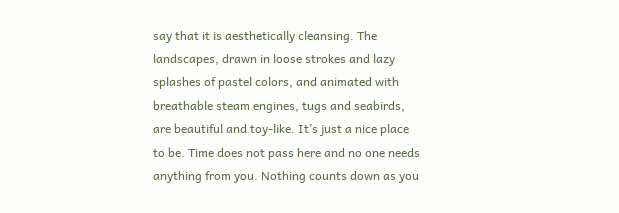say that it is aesthetically cleansing. The landscapes, drawn in loose strokes and lazy splashes of pastel colors, and animated with breathable steam engines, tugs and seabirds, are beautiful and toy-like. It’s just a nice place to be. Time does not pass here and no one needs anything from you. Nothing counts down as you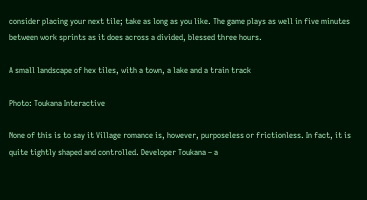consider placing your next tile; take as long as you like. The game plays as well in five minutes between work sprints as it does across a divided, blessed three hours.

A small landscape of hex tiles, with a town, a lake and a train track

Photo: Toukana Interactive

None of this is to say it Village romance is, however, purposeless or frictionless. In fact, it is quite tightly shaped and controlled. Developer Toukana – a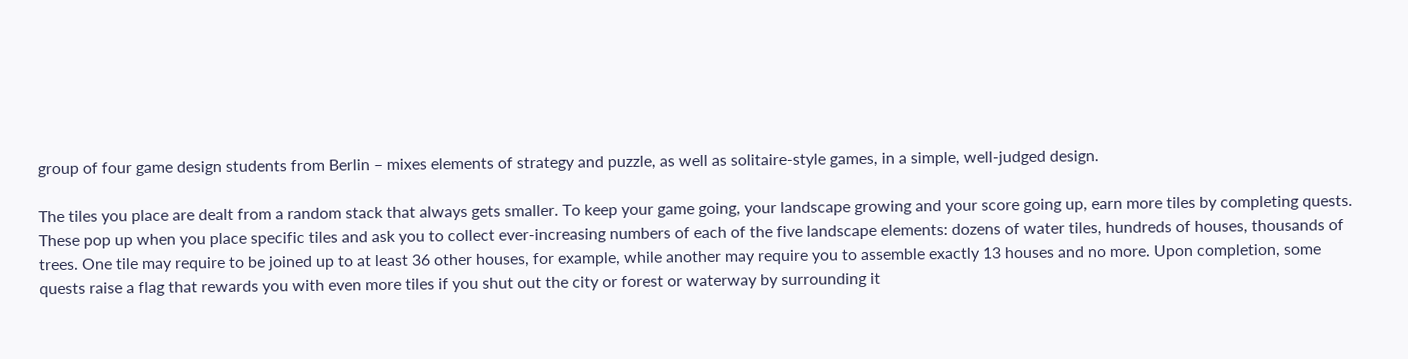group of four game design students from Berlin – mixes elements of strategy and puzzle, as well as solitaire-style games, in a simple, well-judged design.

The tiles you place are dealt from a random stack that always gets smaller. To keep your game going, your landscape growing and your score going up, earn more tiles by completing quests. These pop up when you place specific tiles and ask you to collect ever-increasing numbers of each of the five landscape elements: dozens of water tiles, hundreds of houses, thousands of trees. One tile may require to be joined up to at least 36 other houses, for example, while another may require you to assemble exactly 13 houses and no more. Upon completion, some quests raise a flag that rewards you with even more tiles if you shut out the city or forest or waterway by surrounding it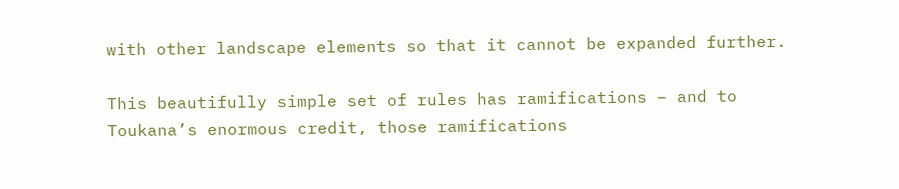with other landscape elements so that it cannot be expanded further.

This beautifully simple set of rules has ramifications – and to Toukana’s enormous credit, those ramifications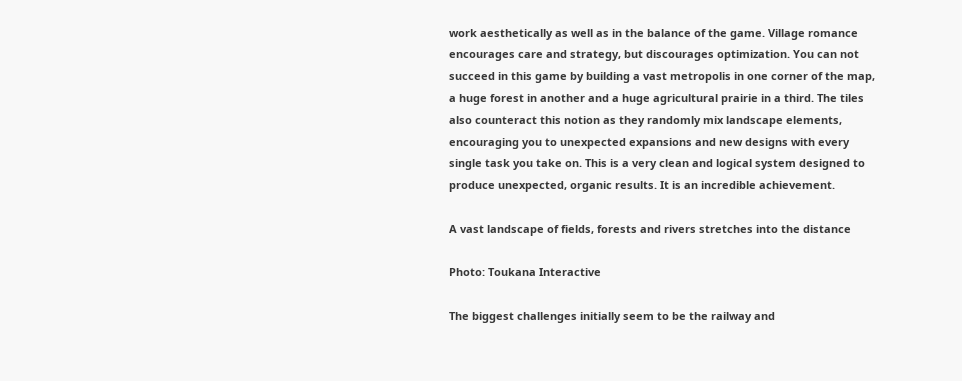work aesthetically as well as in the balance of the game. Village romance encourages care and strategy, but discourages optimization. You can not succeed in this game by building a vast metropolis in one corner of the map, a huge forest in another and a huge agricultural prairie in a third. The tiles also counteract this notion as they randomly mix landscape elements, encouraging you to unexpected expansions and new designs with every single task you take on. This is a very clean and logical system designed to produce unexpected, organic results. It is an incredible achievement.

A vast landscape of fields, forests and rivers stretches into the distance

Photo: Toukana Interactive

The biggest challenges initially seem to be the railway and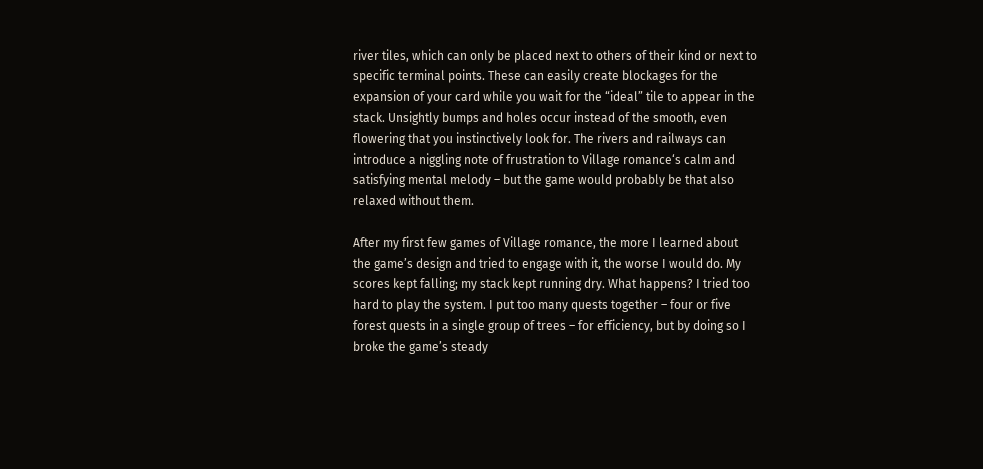river tiles, which can only be placed next to others of their kind or next to specific terminal points. These can easily create blockages for the expansion of your card while you wait for the “ideal” tile to appear in the stack. Unsightly bumps and holes occur instead of the smooth, even flowering that you instinctively look for. The rivers and railways can introduce a niggling note of frustration to Village romance‘s calm and satisfying mental melody – but the game would probably be that also relaxed without them.

After my first few games of Village romance, the more I learned about the game’s design and tried to engage with it, the worse I would do. My scores kept falling; my stack kept running dry. What happens? I tried too hard to play the system. I put too many quests together – four or five forest quests in a single group of trees – for efficiency, but by doing so I broke the game’s steady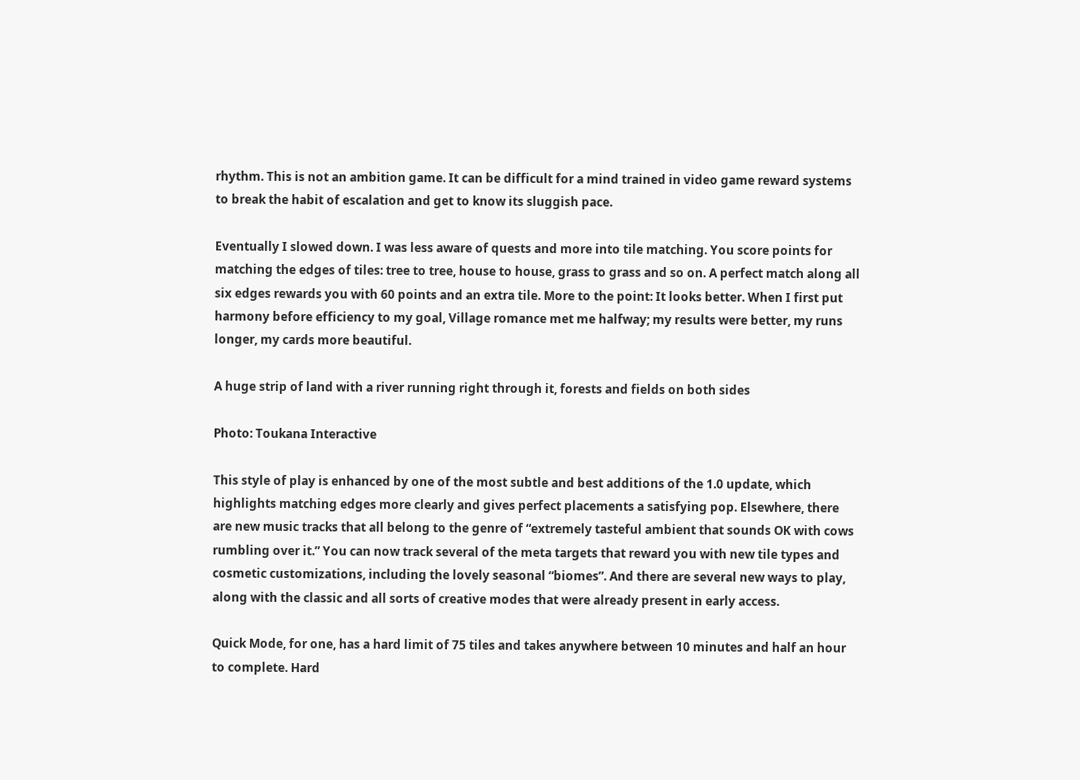rhythm. This is not an ambition game. It can be difficult for a mind trained in video game reward systems to break the habit of escalation and get to know its sluggish pace.

Eventually I slowed down. I was less aware of quests and more into tile matching. You score points for matching the edges of tiles: tree to tree, house to house, grass to grass and so on. A perfect match along all six edges rewards you with 60 points and an extra tile. More to the point: It looks better. When I first put harmony before efficiency to my goal, Village romance met me halfway; my results were better, my runs longer, my cards more beautiful.

A huge strip of land with a river running right through it, forests and fields on both sides

Photo: Toukana Interactive

This style of play is enhanced by one of the most subtle and best additions of the 1.0 update, which highlights matching edges more clearly and gives perfect placements a satisfying pop. Elsewhere, there are new music tracks that all belong to the genre of “extremely tasteful ambient that sounds OK with cows rumbling over it.” You can now track several of the meta targets that reward you with new tile types and cosmetic customizations, including the lovely seasonal “biomes”. And there are several new ways to play, along with the classic and all sorts of creative modes that were already present in early access.

Quick Mode, for one, has a hard limit of 75 tiles and takes anywhere between 10 minutes and half an hour to complete. Hard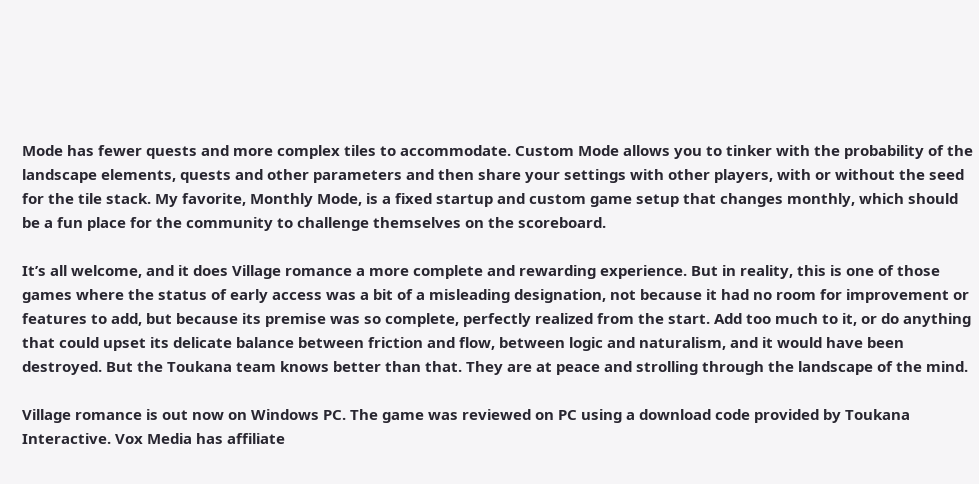Mode has fewer quests and more complex tiles to accommodate. Custom Mode allows you to tinker with the probability of the landscape elements, quests and other parameters and then share your settings with other players, with or without the seed for the tile stack. My favorite, Monthly Mode, is a fixed startup and custom game setup that changes monthly, which should be a fun place for the community to challenge themselves on the scoreboard.

It’s all welcome, and it does Village romance a more complete and rewarding experience. But in reality, this is one of those games where the status of early access was a bit of a misleading designation, not because it had no room for improvement or features to add, but because its premise was so complete, perfectly realized from the start. Add too much to it, or do anything that could upset its delicate balance between friction and flow, between logic and naturalism, and it would have been destroyed. But the Toukana team knows better than that. They are at peace and strolling through the landscape of the mind.

Village romance is out now on Windows PC. The game was reviewed on PC using a download code provided by Toukana Interactive. Vox Media has affiliate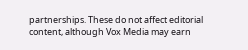partnerships. These do not affect editorial content, although Vox Media may earn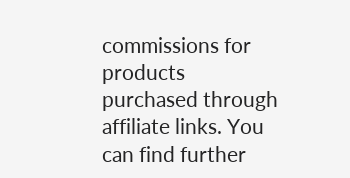commissions for products purchased through affiliate links. You can find further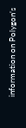information on Polygon’s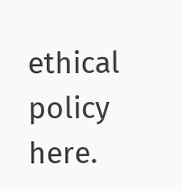ethical policy here.